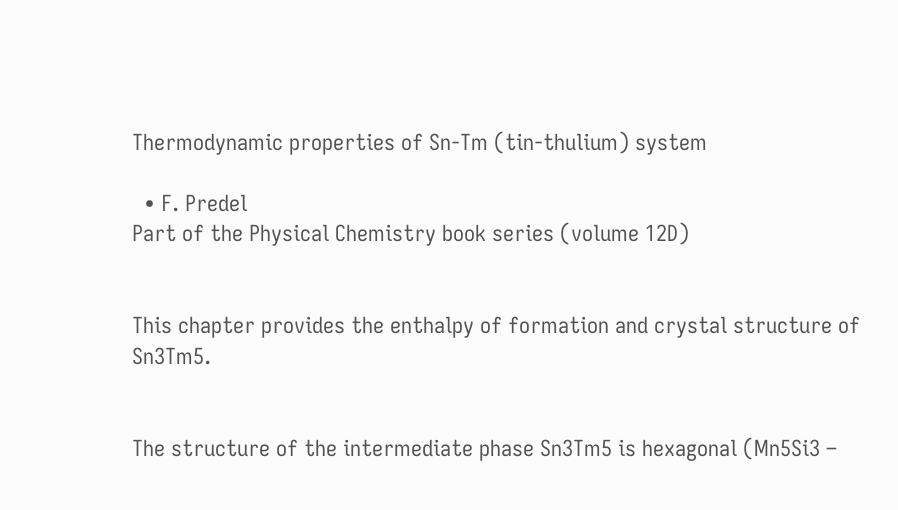Thermodynamic properties of Sn-Tm (tin-thulium) system

  • F. Predel
Part of the Physical Chemistry book series (volume 12D)


This chapter provides the enthalpy of formation and crystal structure of Sn3Tm5.


The structure of the intermediate phase Sn3Tm5 is hexagonal (Mn5Si3 –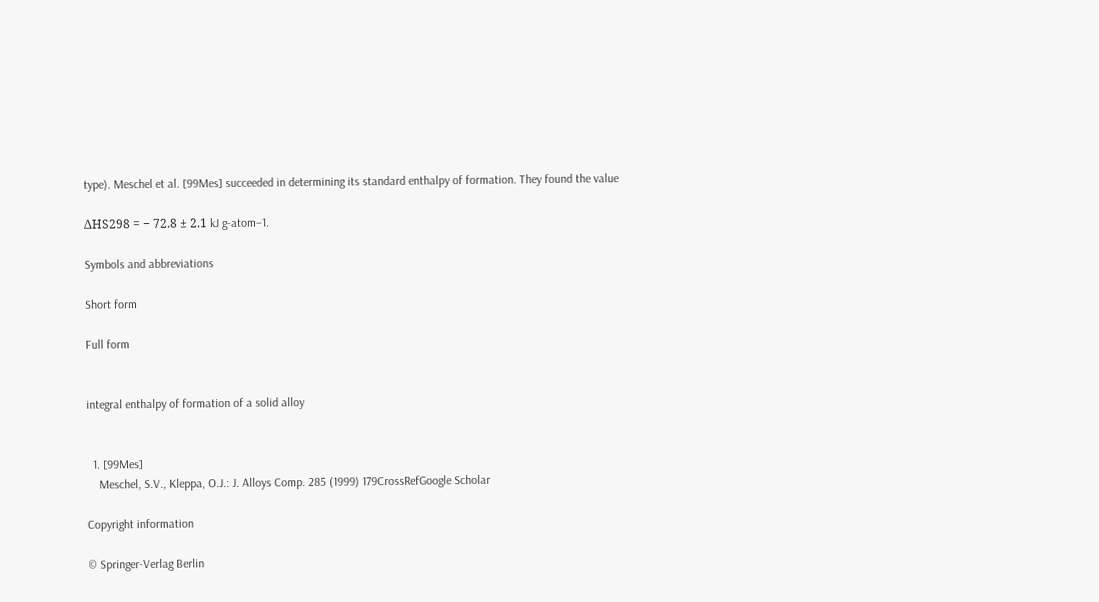type). Meschel et al. [99Mes] succeeded in determining its standard enthalpy of formation. They found the value

ΔHS298 = − 72.8 ± 2.1 kJ g-atom−1.

Symbols and abbreviations

Short form

Full form


integral enthalpy of formation of a solid alloy


  1. [99Mes]
    Meschel, S.V., Kleppa, O.J.: J. Alloys Comp. 285 (1999) 179CrossRefGoogle Scholar

Copyright information

© Springer-Verlag Berlin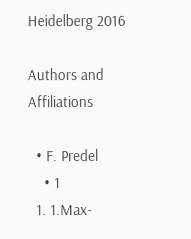Heidelberg 2016

Authors and Affiliations

  • F. Predel
    • 1
  1. 1.Max-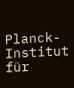Planck-Institut für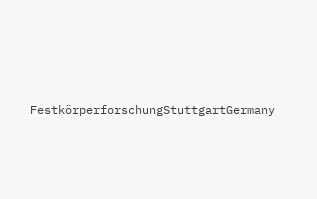FestkörperforschungStuttgartGermany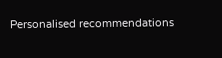Personalised recommendations